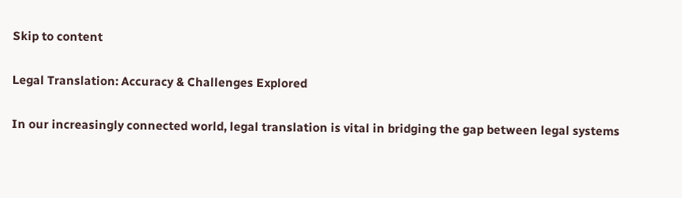Skip to content

Legal Translation: Accuracy & Challenges Explored

In our increasingly connected world, legal translation is vital in bridging the gap between legal systems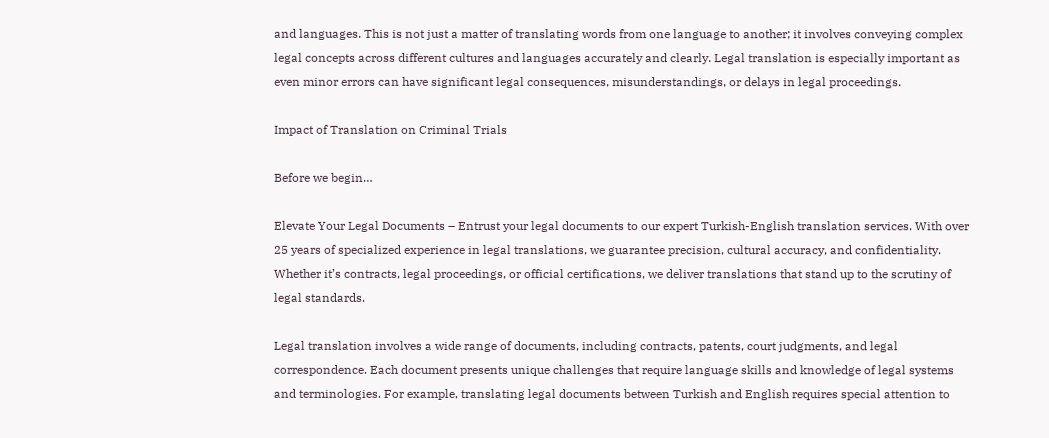and languages. This is not just a matter of translating words from one language to another; it involves conveying complex legal concepts across different cultures and languages accurately and clearly. Legal translation is especially important as even minor errors can have significant legal consequences, misunderstandings, or delays in legal proceedings.

Impact of Translation on Criminal Trials

Before we begin…

Elevate Your Legal Documents – Entrust your legal documents to our expert Turkish-English translation services. With over 25 years of specialized experience in legal translations, we guarantee precision, cultural accuracy, and confidentiality. Whether it’s contracts, legal proceedings, or official certifications, we deliver translations that stand up to the scrutiny of legal standards.

Legal translation involves a wide range of documents, including contracts, patents, court judgments, and legal correspondence. Each document presents unique challenges that require language skills and knowledge of legal systems and terminologies. For example, translating legal documents between Turkish and English requires special attention to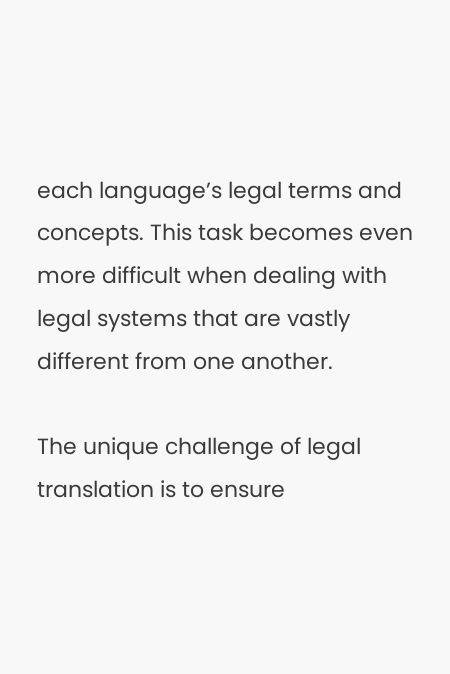each language’s legal terms and concepts. This task becomes even more difficult when dealing with legal systems that are vastly different from one another.

The unique challenge of legal translation is to ensure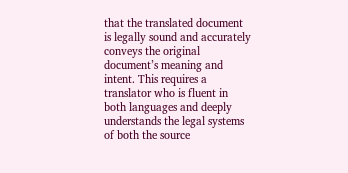that the translated document is legally sound and accurately conveys the original document’s meaning and intent. This requires a translator who is fluent in both languages and deeply understands the legal systems of both the source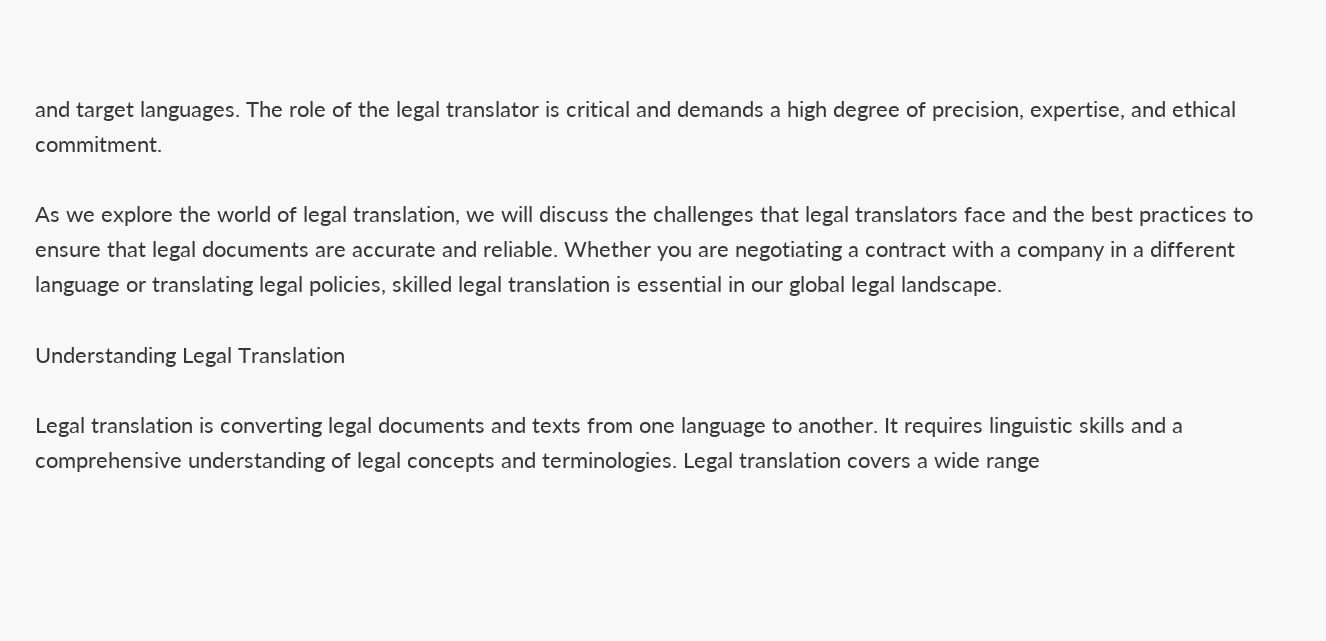and target languages. The role of the legal translator is critical and demands a high degree of precision, expertise, and ethical commitment.

As we explore the world of legal translation, we will discuss the challenges that legal translators face and the best practices to ensure that legal documents are accurate and reliable. Whether you are negotiating a contract with a company in a different language or translating legal policies, skilled legal translation is essential in our global legal landscape.

Understanding Legal Translation

Legal translation is converting legal documents and texts from one language to another. It requires linguistic skills and a comprehensive understanding of legal concepts and terminologies. Legal translation covers a wide range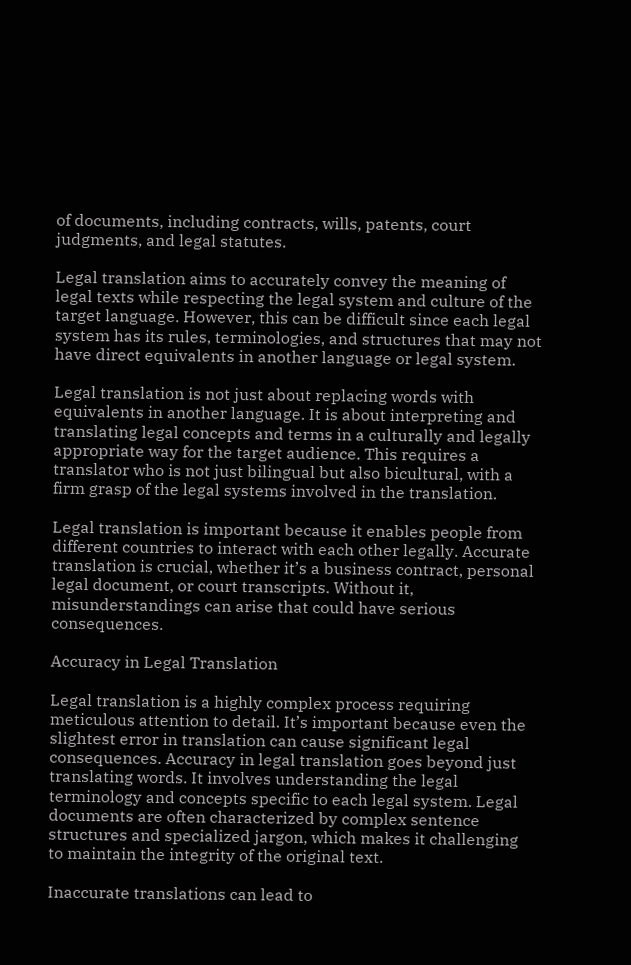of documents, including contracts, wills, patents, court judgments, and legal statutes.

Legal translation aims to accurately convey the meaning of legal texts while respecting the legal system and culture of the target language. However, this can be difficult since each legal system has its rules, terminologies, and structures that may not have direct equivalents in another language or legal system.

Legal translation is not just about replacing words with equivalents in another language. It is about interpreting and translating legal concepts and terms in a culturally and legally appropriate way for the target audience. This requires a translator who is not just bilingual but also bicultural, with a firm grasp of the legal systems involved in the translation.

Legal translation is important because it enables people from different countries to interact with each other legally. Accurate translation is crucial, whether it’s a business contract, personal legal document, or court transcripts. Without it, misunderstandings can arise that could have serious consequences.

Accuracy in Legal Translation

Legal translation is a highly complex process requiring meticulous attention to detail. It’s important because even the slightest error in translation can cause significant legal consequences. Accuracy in legal translation goes beyond just translating words. It involves understanding the legal terminology and concepts specific to each legal system. Legal documents are often characterized by complex sentence structures and specialized jargon, which makes it challenging to maintain the integrity of the original text.

Inaccurate translations can lead to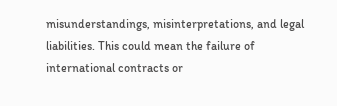misunderstandings, misinterpretations, and legal liabilities. This could mean the failure of international contracts or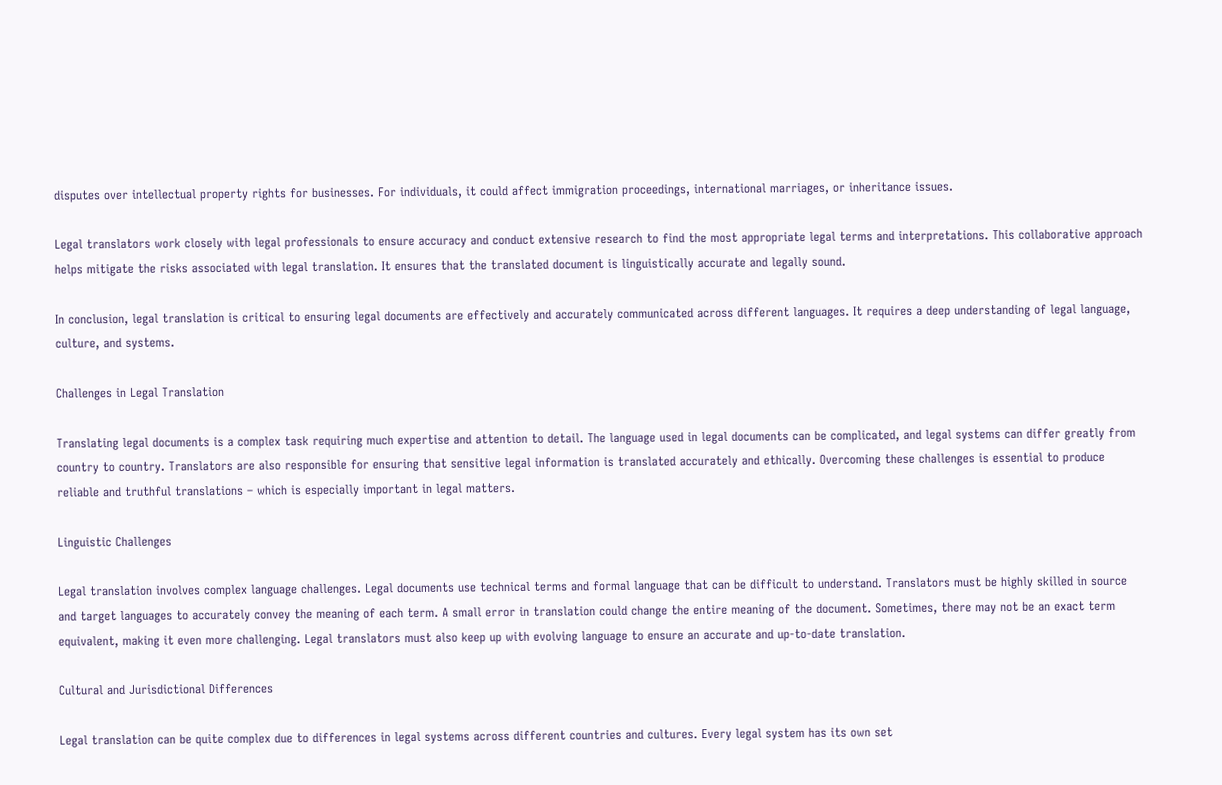disputes over intellectual property rights for businesses. For individuals, it could affect immigration proceedings, international marriages, or inheritance issues.

Legal translators work closely with legal professionals to ensure accuracy and conduct extensive research to find the most appropriate legal terms and interpretations. This collaborative approach helps mitigate the risks associated with legal translation. It ensures that the translated document is linguistically accurate and legally sound.

In conclusion, legal translation is critical to ensuring legal documents are effectively and accurately communicated across different languages. It requires a deep understanding of legal language, culture, and systems.

Challenges in Legal Translation

Translating legal documents is a complex task requiring much expertise and attention to detail. The language used in legal documents can be complicated, and legal systems can differ greatly from country to country. Translators are also responsible for ensuring that sensitive legal information is translated accurately and ethically. Overcoming these challenges is essential to produce reliable and truthful translations – which is especially important in legal matters.

Linguistic Challenges

Legal translation involves complex language challenges. Legal documents use technical terms and formal language that can be difficult to understand. Translators must be highly skilled in source and target languages to accurately convey the meaning of each term. A small error in translation could change the entire meaning of the document. Sometimes, there may not be an exact term equivalent, making it even more challenging. Legal translators must also keep up with evolving language to ensure an accurate and up-to-date translation.

Cultural and Jurisdictional Differences

Legal translation can be quite complex due to differences in legal systems across different countries and cultures. Every legal system has its own set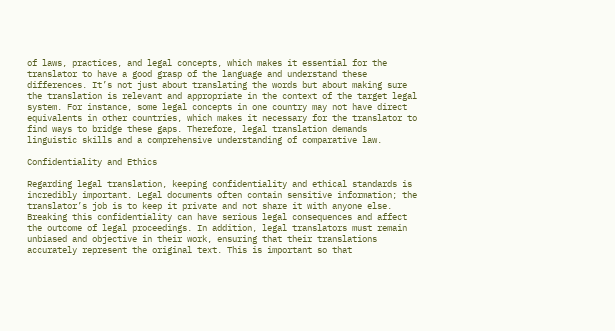of laws, practices, and legal concepts, which makes it essential for the translator to have a good grasp of the language and understand these differences. It’s not just about translating the words but about making sure the translation is relevant and appropriate in the context of the target legal system. For instance, some legal concepts in one country may not have direct equivalents in other countries, which makes it necessary for the translator to find ways to bridge these gaps. Therefore, legal translation demands linguistic skills and a comprehensive understanding of comparative law.

Confidentiality and Ethics

Regarding legal translation, keeping confidentiality and ethical standards is incredibly important. Legal documents often contain sensitive information; the translator’s job is to keep it private and not share it with anyone else. Breaking this confidentiality can have serious legal consequences and affect the outcome of legal proceedings. In addition, legal translators must remain unbiased and objective in their work, ensuring that their translations accurately represent the original text. This is important so that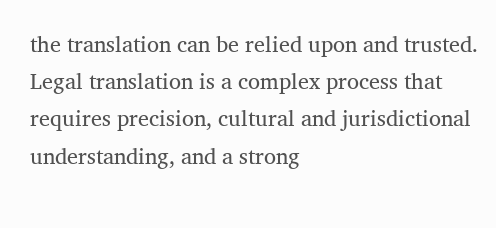the translation can be relied upon and trusted. Legal translation is a complex process that requires precision, cultural and jurisdictional understanding, and a strong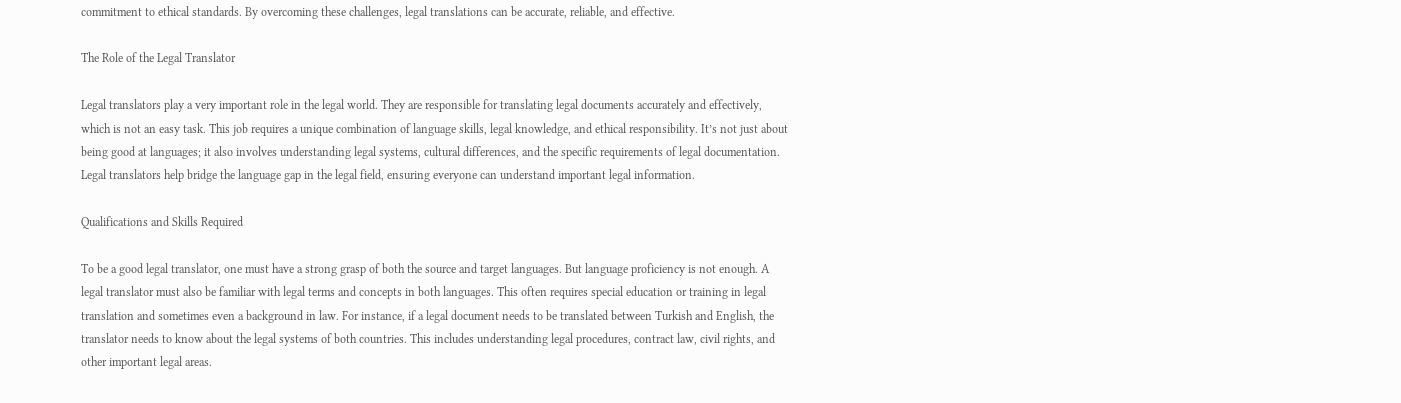commitment to ethical standards. By overcoming these challenges, legal translations can be accurate, reliable, and effective.

The Role of the Legal Translator

Legal translators play a very important role in the legal world. They are responsible for translating legal documents accurately and effectively, which is not an easy task. This job requires a unique combination of language skills, legal knowledge, and ethical responsibility. It’s not just about being good at languages; it also involves understanding legal systems, cultural differences, and the specific requirements of legal documentation. Legal translators help bridge the language gap in the legal field, ensuring everyone can understand important legal information.

Qualifications and Skills Required

To be a good legal translator, one must have a strong grasp of both the source and target languages. But language proficiency is not enough. A legal translator must also be familiar with legal terms and concepts in both languages. This often requires special education or training in legal translation and sometimes even a background in law. For instance, if a legal document needs to be translated between Turkish and English, the translator needs to know about the legal systems of both countries. This includes understanding legal procedures, contract law, civil rights, and other important legal areas.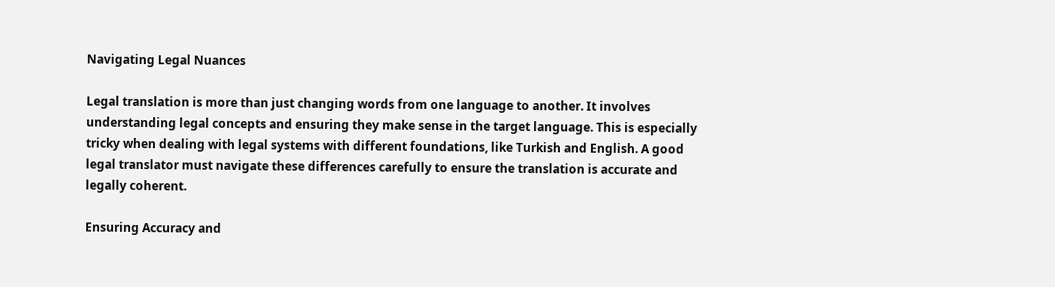Navigating Legal Nuances

Legal translation is more than just changing words from one language to another. It involves understanding legal concepts and ensuring they make sense in the target language. This is especially tricky when dealing with legal systems with different foundations, like Turkish and English. A good legal translator must navigate these differences carefully to ensure the translation is accurate and legally coherent.

Ensuring Accuracy and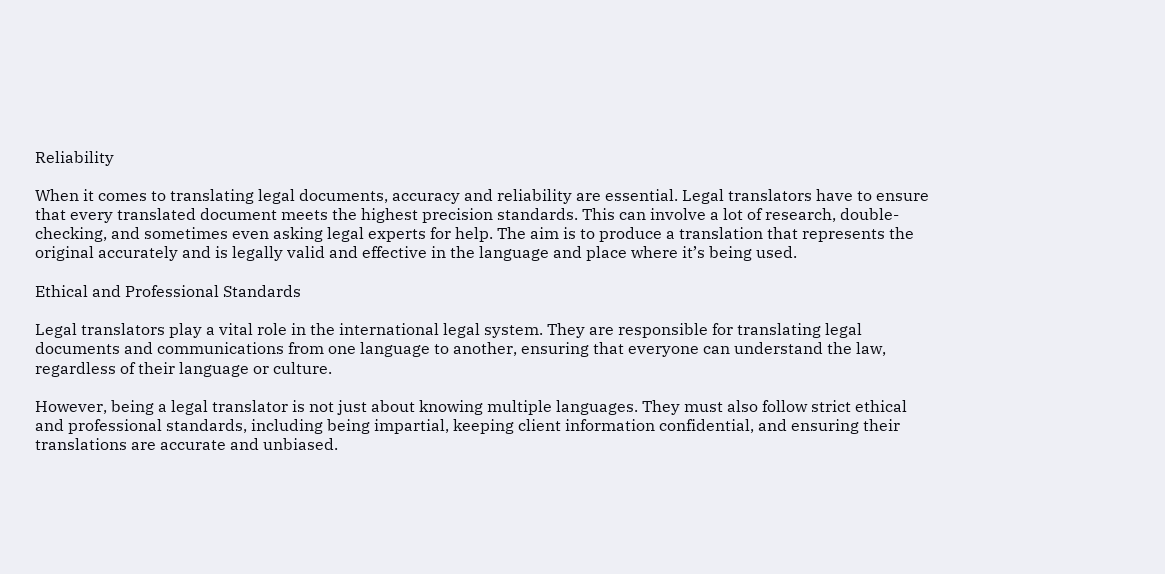Reliability

When it comes to translating legal documents, accuracy and reliability are essential. Legal translators have to ensure that every translated document meets the highest precision standards. This can involve a lot of research, double-checking, and sometimes even asking legal experts for help. The aim is to produce a translation that represents the original accurately and is legally valid and effective in the language and place where it’s being used.

Ethical and Professional Standards

Legal translators play a vital role in the international legal system. They are responsible for translating legal documents and communications from one language to another, ensuring that everyone can understand the law, regardless of their language or culture.

However, being a legal translator is not just about knowing multiple languages. They must also follow strict ethical and professional standards, including being impartial, keeping client information confidential, and ensuring their translations are accurate and unbiased.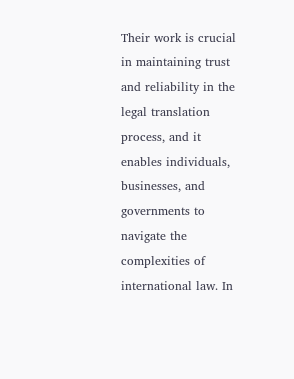Their work is crucial in maintaining trust and reliability in the legal translation process, and it enables individuals, businesses, and governments to navigate the complexities of international law. In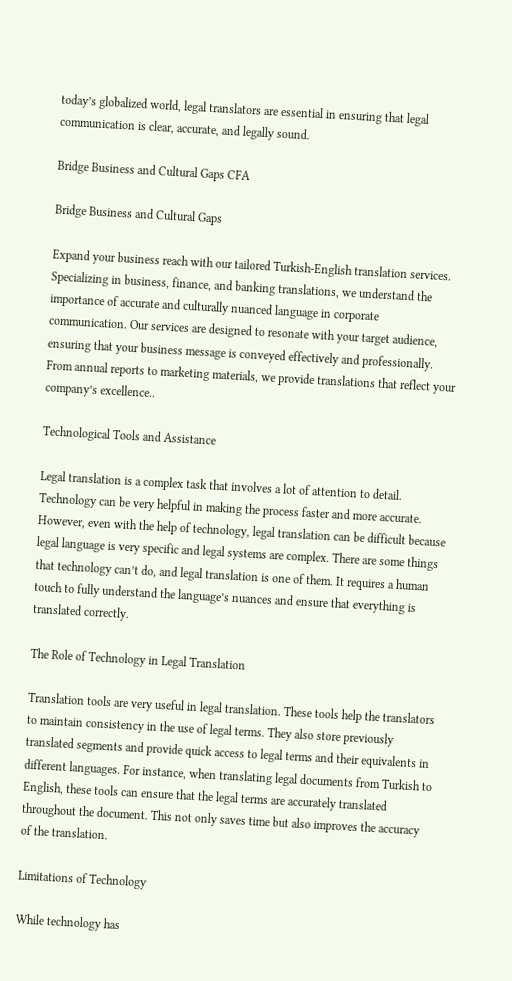today’s globalized world, legal translators are essential in ensuring that legal communication is clear, accurate, and legally sound.

Bridge Business and Cultural Gaps CFA

Bridge Business and Cultural Gaps

Expand your business reach with our tailored Turkish-English translation services. Specializing in business, finance, and banking translations, we understand the importance of accurate and culturally nuanced language in corporate communication. Our services are designed to resonate with your target audience, ensuring that your business message is conveyed effectively and professionally. From annual reports to marketing materials, we provide translations that reflect your company’s excellence..

Technological Tools and Assistance

Legal translation is a complex task that involves a lot of attention to detail. Technology can be very helpful in making the process faster and more accurate. However, even with the help of technology, legal translation can be difficult because legal language is very specific and legal systems are complex. There are some things that technology can’t do, and legal translation is one of them. It requires a human touch to fully understand the language’s nuances and ensure that everything is translated correctly.

The Role of Technology in Legal Translation

Translation tools are very useful in legal translation. These tools help the translators to maintain consistency in the use of legal terms. They also store previously translated segments and provide quick access to legal terms and their equivalents in different languages. For instance, when translating legal documents from Turkish to English, these tools can ensure that the legal terms are accurately translated throughout the document. This not only saves time but also improves the accuracy of the translation.

Limitations of Technology

While technology has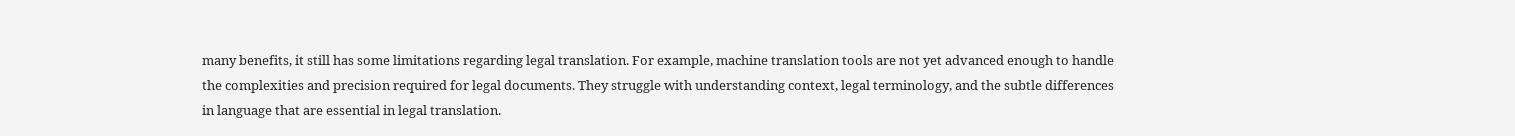many benefits, it still has some limitations regarding legal translation. For example, machine translation tools are not yet advanced enough to handle the complexities and precision required for legal documents. They struggle with understanding context, legal terminology, and the subtle differences in language that are essential in legal translation.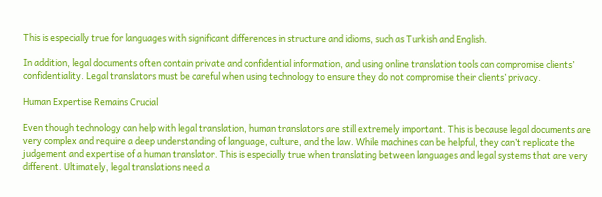This is especially true for languages with significant differences in structure and idioms, such as Turkish and English.

In addition, legal documents often contain private and confidential information, and using online translation tools can compromise clients’ confidentiality. Legal translators must be careful when using technology to ensure they do not compromise their clients’ privacy.

Human Expertise Remains Crucial

Even though technology can help with legal translation, human translators are still extremely important. This is because legal documents are very complex and require a deep understanding of language, culture, and the law. While machines can be helpful, they can’t replicate the judgement and expertise of a human translator. This is especially true when translating between languages and legal systems that are very different. Ultimately, legal translations need a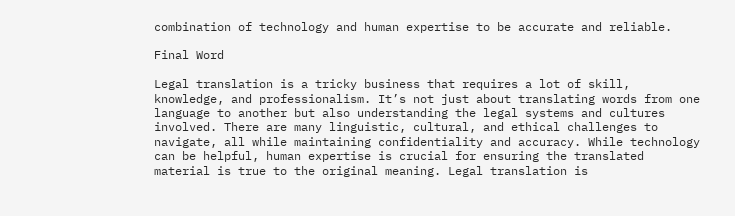combination of technology and human expertise to be accurate and reliable.

Final Word

Legal translation is a tricky business that requires a lot of skill, knowledge, and professionalism. It’s not just about translating words from one language to another but also understanding the legal systems and cultures involved. There are many linguistic, cultural, and ethical challenges to navigate, all while maintaining confidentiality and accuracy. While technology can be helpful, human expertise is crucial for ensuring the translated material is true to the original meaning. Legal translation is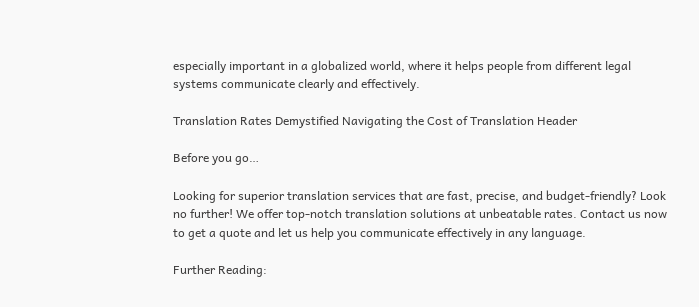especially important in a globalized world, where it helps people from different legal systems communicate clearly and effectively.

Translation Rates Demystified Navigating the Cost of Translation Header

Before you go…

Looking for superior translation services that are fast, precise, and budget-friendly? Look no further! We offer top-notch translation solutions at unbeatable rates. Contact us now to get a quote and let us help you communicate effectively in any language.

Further Reading: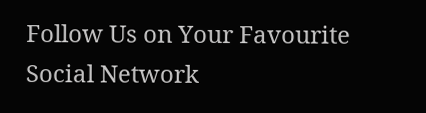Follow Us on Your Favourite Social Network